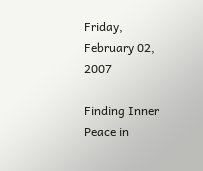Friday, February 02, 2007

Finding Inner Peace in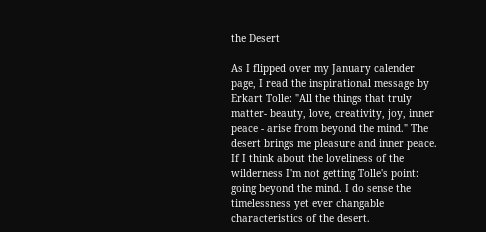the Desert

As I flipped over my January calender page, I read the inspirational message by Erkart Tolle: "All the things that truly matter- beauty, love, creativity, joy, inner peace - arise from beyond the mind." The desert brings me pleasure and inner peace. If I think about the loveliness of the wilderness I'm not getting Tolle's point: going beyond the mind. I do sense the timelessness yet ever changable characteristics of the desert.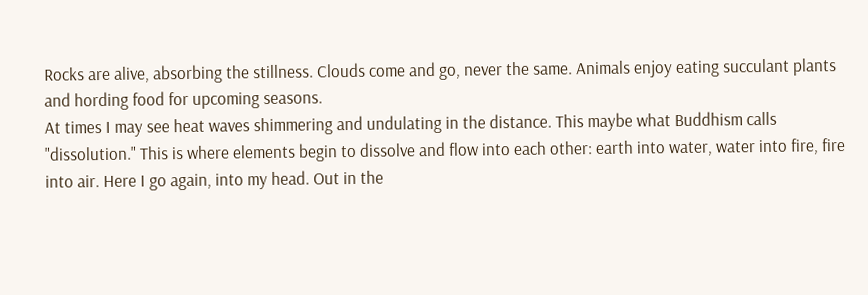Rocks are alive, absorbing the stillness. Clouds come and go, never the same. Animals enjoy eating succulant plants and hording food for upcoming seasons.
At times I may see heat waves shimmering and undulating in the distance. This maybe what Buddhism calls "dissolution." This is where elements begin to dissolve and flow into each other: earth into water, water into fire, fire into air. Here I go again, into my head. Out in the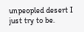unpeopled desert I just try to be.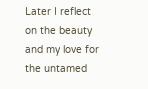Later I reflect on the beauty and my love for the untamed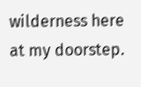wilderness here at my doorstep.